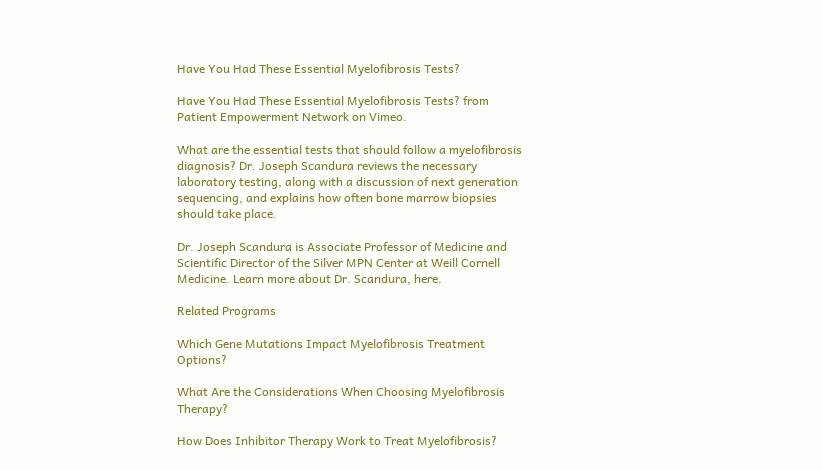Have You Had These Essential Myelofibrosis Tests?

Have You Had These Essential Myelofibrosis Tests? from Patient Empowerment Network on Vimeo.

What are the essential tests that should follow a myelofibrosis diagnosis? Dr. Joseph Scandura reviews the necessary laboratory testing, along with a discussion of next generation sequencing, and explains how often bone marrow biopsies should take place.

Dr. Joseph Scandura is Associate Professor of Medicine and Scientific Director of the Silver MPN Center at Weill Cornell Medicine. Learn more about Dr. Scandura, here.

Related Programs

Which Gene Mutations Impact Myelofibrosis Treatment Options?

What Are the Considerations When Choosing Myelofibrosis Therapy?

How Does Inhibitor Therapy Work to Treat Myelofibrosis?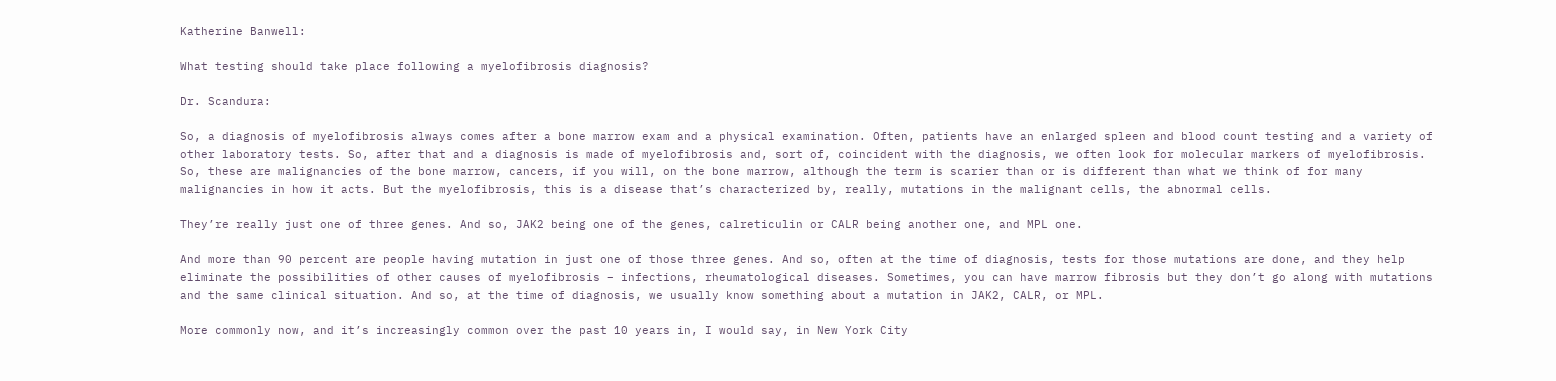Katherine Banwell:

What testing should take place following a myelofibrosis diagnosis?

Dr. Scandura:

So, a diagnosis of myelofibrosis always comes after a bone marrow exam and a physical examination. Often, patients have an enlarged spleen and blood count testing and a variety of other laboratory tests. So, after that and a diagnosis is made of myelofibrosis and, sort of, coincident with the diagnosis, we often look for molecular markers of myelofibrosis. So, these are malignancies of the bone marrow, cancers, if you will, on the bone marrow, although the term is scarier than or is different than what we think of for many malignancies in how it acts. But the myelofibrosis, this is a disease that’s characterized by, really, mutations in the malignant cells, the abnormal cells.

They’re really just one of three genes. And so, JAK2 being one of the genes, calreticulin or CALR being another one, and MPL one.

And more than 90 percent are people having mutation in just one of those three genes. And so, often at the time of diagnosis, tests for those mutations are done, and they help eliminate the possibilities of other causes of myelofibrosis – infections, rheumatological diseases. Sometimes, you can have marrow fibrosis but they don’t go along with mutations and the same clinical situation. And so, at the time of diagnosis, we usually know something about a mutation in JAK2, CALR, or MPL.

More commonly now, and it’s increasingly common over the past 10 years in, I would say, in New York City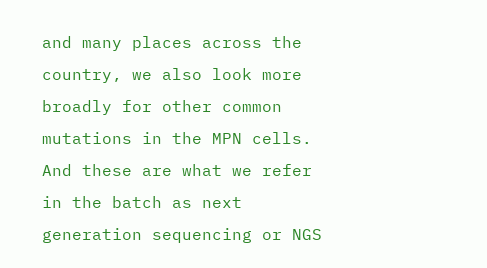and many places across the country, we also look more broadly for other common mutations in the MPN cells. And these are what we refer in the batch as next generation sequencing or NGS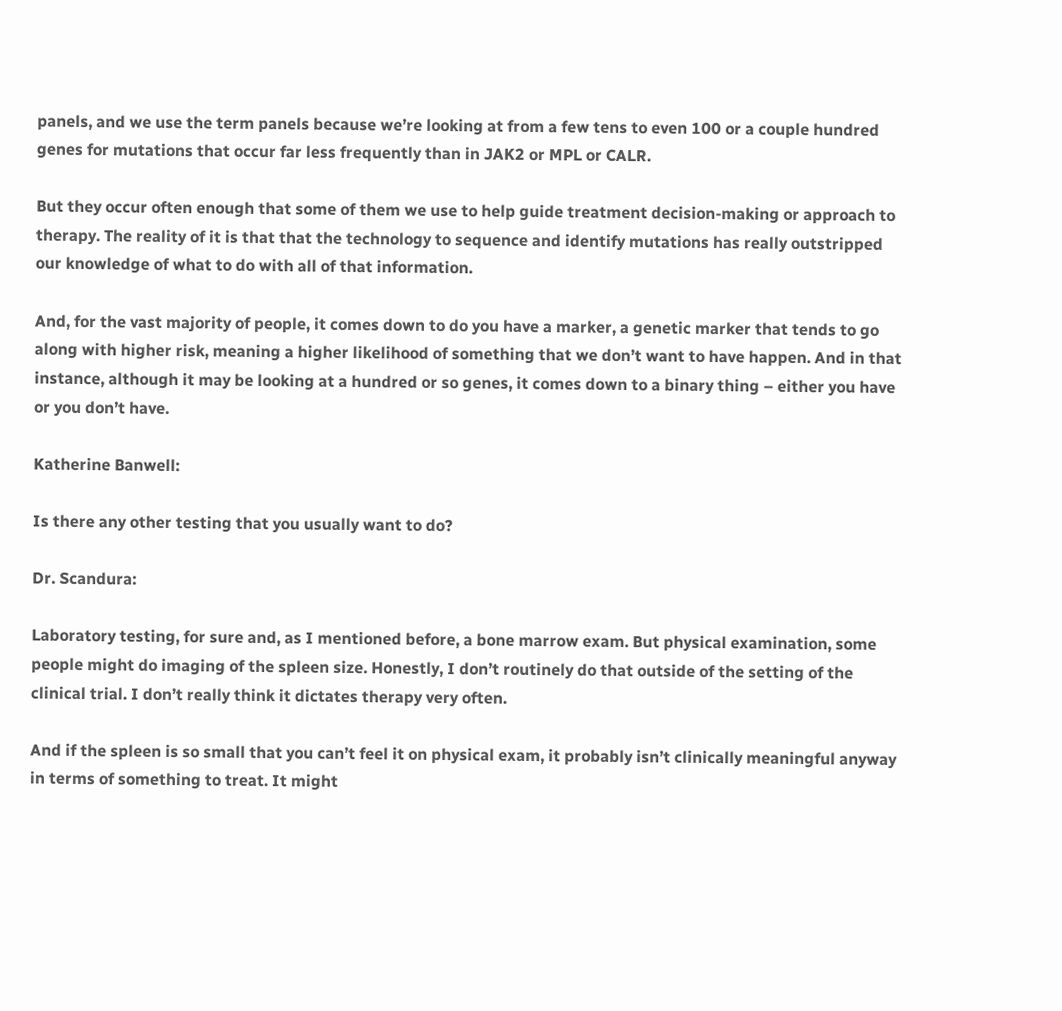panels, and we use the term panels because we’re looking at from a few tens to even 100 or a couple hundred genes for mutations that occur far less frequently than in JAK2 or MPL or CALR.

But they occur often enough that some of them we use to help guide treatment decision-making or approach to therapy. The reality of it is that that the technology to sequence and identify mutations has really outstripped our knowledge of what to do with all of that information.

And, for the vast majority of people, it comes down to do you have a marker, a genetic marker that tends to go along with higher risk, meaning a higher likelihood of something that we don’t want to have happen. And in that instance, although it may be looking at a hundred or so genes, it comes down to a binary thing – either you have or you don’t have.

Katherine Banwell:

Is there any other testing that you usually want to do?

Dr. Scandura:

Laboratory testing, for sure and, as I mentioned before, a bone marrow exam. But physical examination, some people might do imaging of the spleen size. Honestly, I don’t routinely do that outside of the setting of the clinical trial. I don’t really think it dictates therapy very often.

And if the spleen is so small that you can’t feel it on physical exam, it probably isn’t clinically meaningful anyway in terms of something to treat. It might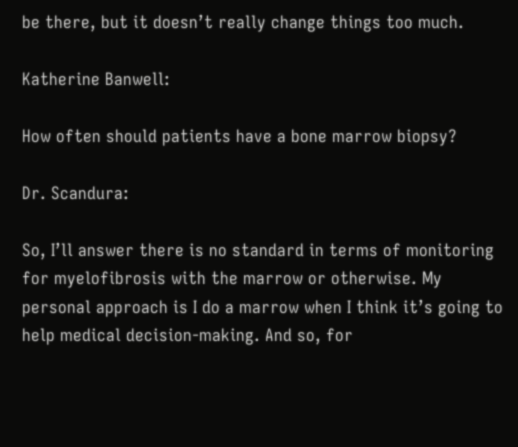be there, but it doesn’t really change things too much.

Katherine Banwell:

How often should patients have a bone marrow biopsy?

Dr. Scandura:

So, I’ll answer there is no standard in terms of monitoring for myelofibrosis with the marrow or otherwise. My personal approach is I do a marrow when I think it’s going to help medical decision-making. And so, for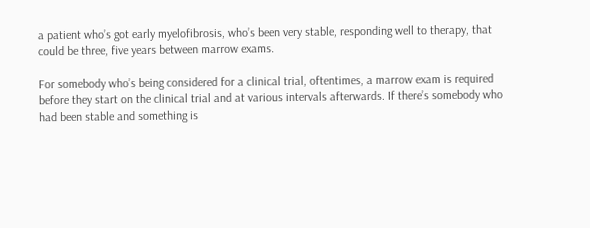a patient who’s got early myelofibrosis, who’s been very stable, responding well to therapy, that could be three, five years between marrow exams.

For somebody who’s being considered for a clinical trial, oftentimes, a marrow exam is required before they start on the clinical trial and at various intervals afterwards. If there’s somebody who had been stable and something is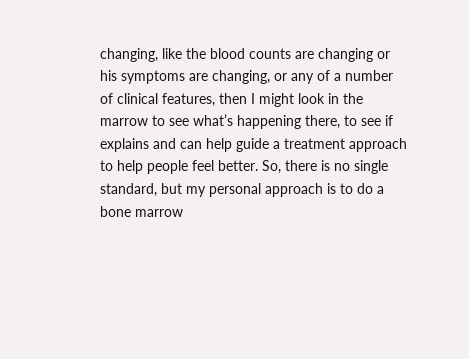changing, like the blood counts are changing or his symptoms are changing, or any of a number of clinical features, then I might look in the marrow to see what’s happening there, to see if explains and can help guide a treatment approach to help people feel better. So, there is no single standard, but my personal approach is to do a bone marrow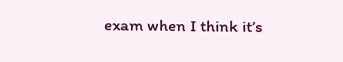exam when I think it’s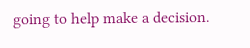going to help make a decision.